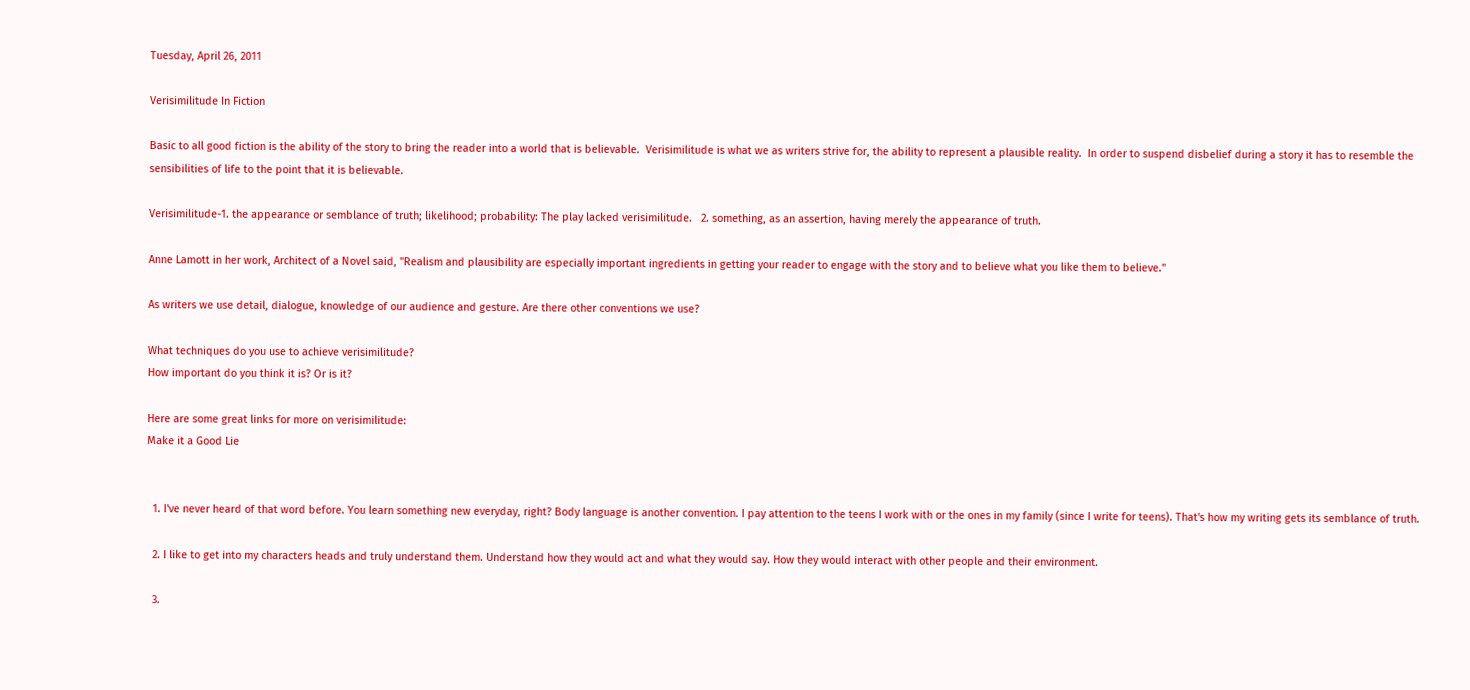Tuesday, April 26, 2011

Verisimilitude In Fiction

Basic to all good fiction is the ability of the story to bring the reader into a world that is believable.  Verisimilitude is what we as writers strive for, the ability to represent a plausible reality.  In order to suspend disbelief during a story it has to resemble the sensibilities of life to the point that it is believable.

Verisimilitude-1. the appearance or semblance of truth; likelihood; probability: The play lacked verisimilitude.   2. something, as an assertion, having merely the appearance of truth.

Anne Lamott in her work, Architect of a Novel said, "Realism and plausibility are especially important ingredients in getting your reader to engage with the story and to believe what you like them to believe."

As writers we use detail, dialogue, knowledge of our audience and gesture. Are there other conventions we use?

What techniques do you use to achieve verisimilitude?
How important do you think it is? Or is it?

Here are some great links for more on verisimilitude:
Make it a Good Lie


  1. I've never heard of that word before. You learn something new everyday, right? Body language is another convention. I pay attention to the teens I work with or the ones in my family (since I write for teens). That's how my writing gets its semblance of truth.

  2. I like to get into my characters heads and truly understand them. Understand how they would act and what they would say. How they would interact with other people and their environment.

  3.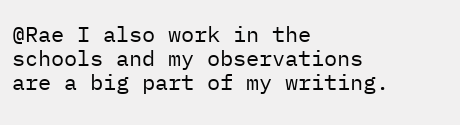@Rae I also work in the schools and my observations are a big part of my writing.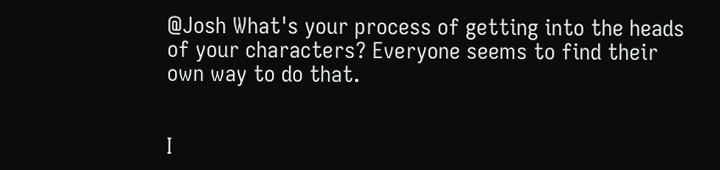@Josh What's your process of getting into the heads of your characters? Everyone seems to find their own way to do that.


I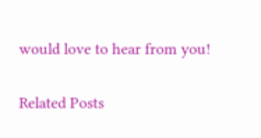would love to hear from you!

Related Posts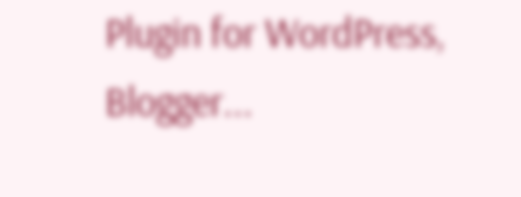Plugin for WordPress, Blogger...